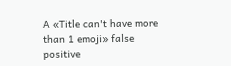A «Title can't have more than 1 emoji» false positive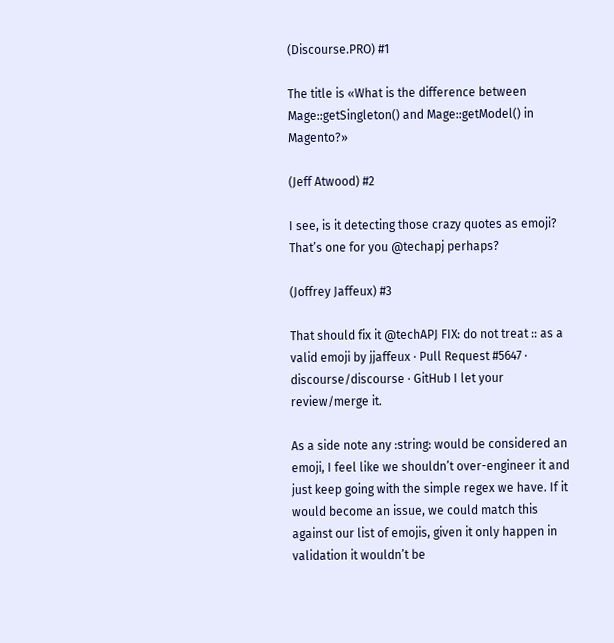(Discourse.PRO) #1

The title is «What is the difference between Mage::getSingleton() and Mage::getModel() in Magento?»

(Jeff Atwood) #2

I see, is it detecting those crazy quotes as emoji? That’s one for you @techapj perhaps?

(Joffrey Jaffeux) #3

That should fix it @techAPJ FIX: do not treat :: as a valid emoji by jjaffeux · Pull Request #5647 · discourse/discourse · GitHub I let your review/merge it.

As a side note any :string: would be considered an emoji, I feel like we shouldn’t over-engineer it and just keep going with the simple regex we have. If it would become an issue, we could match this against our list of emojis, given it only happen in validation it wouldn’t be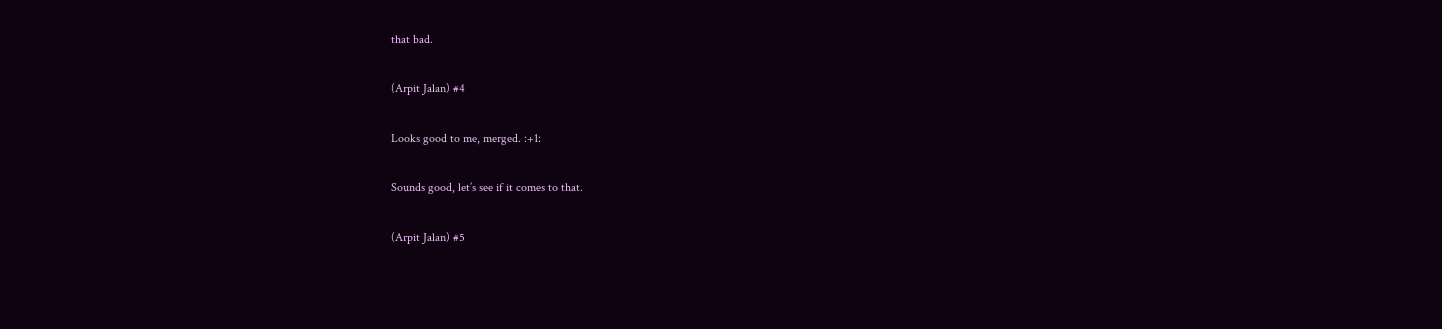that bad.

(Arpit Jalan) #4

Looks good to me, merged. :+1:

Sounds good, let’s see if it comes to that.

(Arpit Jalan) #5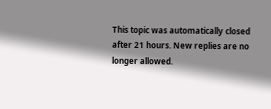This topic was automatically closed after 21 hours. New replies are no longer allowed.